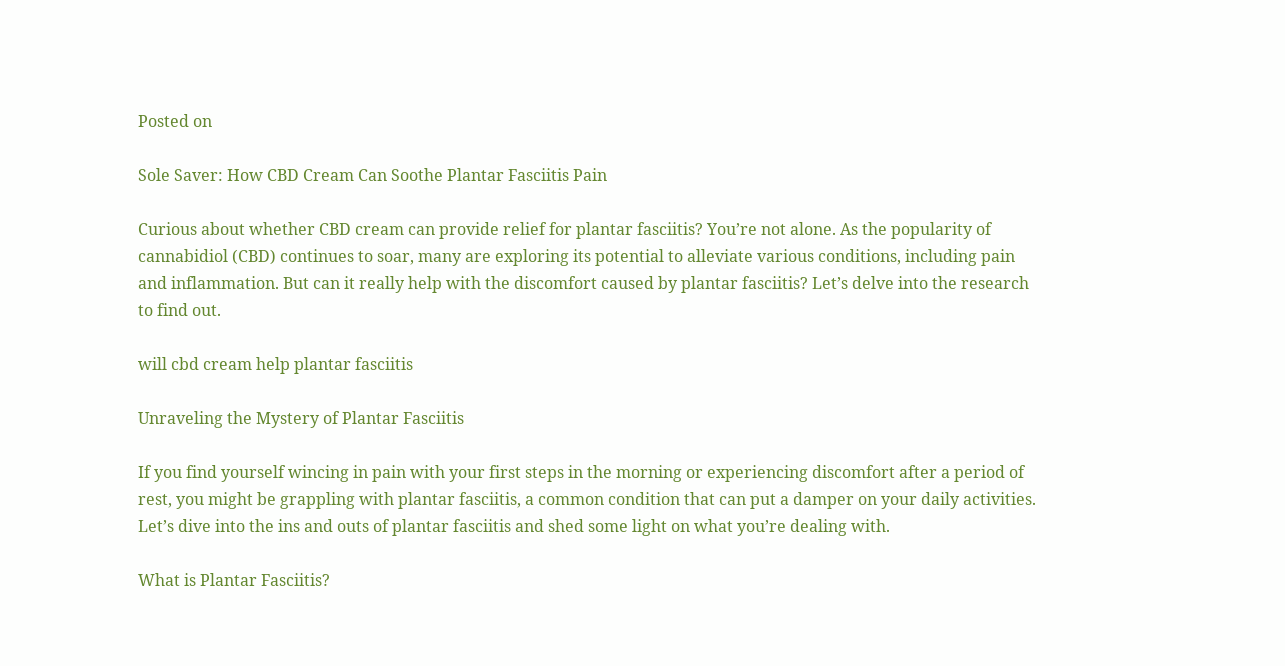Posted on

Sole Saver: How CBD Cream Can Soothe Plantar Fasciitis Pain

Curious about whether CBD cream can provide relief for plantar fasciitis? You’re not alone. As the popularity of cannabidiol (CBD) continues to soar, many are exploring its potential to alleviate various conditions, including pain and inflammation. But can it really help with the discomfort caused by plantar fasciitis? Let’s delve into the research to find out.

will cbd cream help plantar fasciitis

Unraveling the Mystery of Plantar Fasciitis

If you find yourself wincing in pain with your first steps in the morning or experiencing discomfort after a period of rest, you might be grappling with plantar fasciitis, a common condition that can put a damper on your daily activities. Let’s dive into the ins and outs of plantar fasciitis and shed some light on what you’re dealing with.

What is Plantar Fasciitis?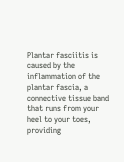Plantar fasciitis is caused by the inflammation of the plantar fascia, a connective tissue band that runs from your heel to your toes, providing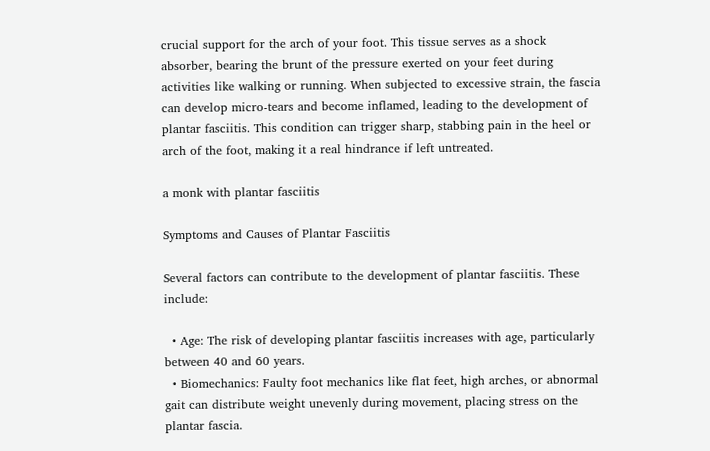crucial support for the arch of your foot. This tissue serves as a shock absorber, bearing the brunt of the pressure exerted on your feet during activities like walking or running. When subjected to excessive strain, the fascia can develop micro-tears and become inflamed, leading to the development of plantar fasciitis. This condition can trigger sharp, stabbing pain in the heel or arch of the foot, making it a real hindrance if left untreated.

a monk with plantar fasciitis

Symptoms and Causes of Plantar Fasciitis

Several factors can contribute to the development of plantar fasciitis. These include:

  • Age: The risk of developing plantar fasciitis increases with age, particularly between 40 and 60 years.
  • Biomechanics: Faulty foot mechanics like flat feet, high arches, or abnormal gait can distribute weight unevenly during movement, placing stress on the plantar fascia.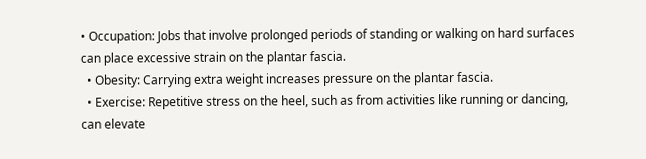• Occupation: Jobs that involve prolonged periods of standing or walking on hard surfaces can place excessive strain on the plantar fascia.
  • Obesity: Carrying extra weight increases pressure on the plantar fascia.
  • Exercise: Repetitive stress on the heel, such as from activities like running or dancing, can elevate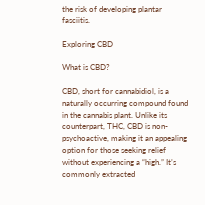the risk of developing plantar fasciitis.

Exploring CBD

What is CBD?

CBD, short for cannabidiol, is a naturally occurring compound found in the cannabis plant. Unlike its counterpart, THC, CBD is non-psychoactive, making it an appealing option for those seeking relief without experiencing a “high.” It’s commonly extracted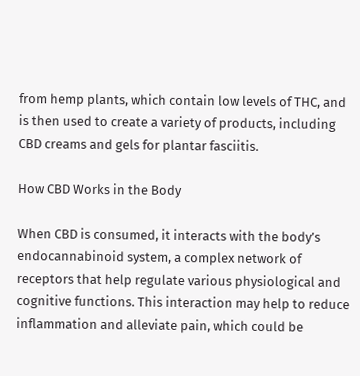from hemp plants, which contain low levels of THC, and is then used to create a variety of products, including CBD creams and gels for plantar fasciitis.

How CBD Works in the Body

When CBD is consumed, it interacts with the body’s endocannabinoid system, a complex network of receptors that help regulate various physiological and cognitive functions. This interaction may help to reduce inflammation and alleviate pain, which could be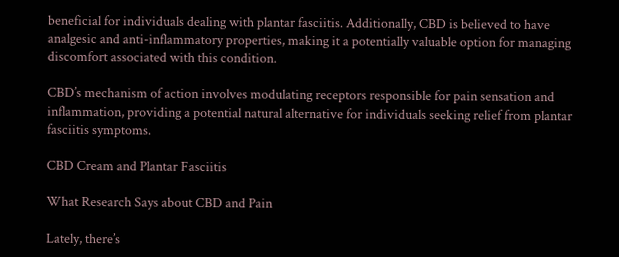beneficial for individuals dealing with plantar fasciitis. Additionally, CBD is believed to have analgesic and anti-inflammatory properties, making it a potentially valuable option for managing discomfort associated with this condition.

CBD’s mechanism of action involves modulating receptors responsible for pain sensation and inflammation, providing a potential natural alternative for individuals seeking relief from plantar fasciitis symptoms.

CBD Cream and Plantar Fasciitis

What Research Says about CBD and Pain

Lately, there’s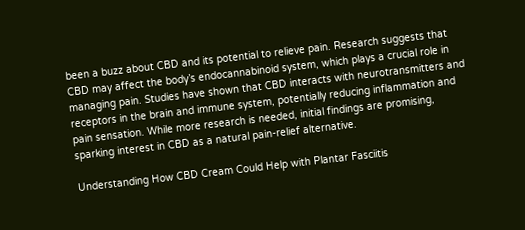been a buzz about CBD and its potential to relieve pain. Research suggests that CBD may affect the body’s endocannabinoid system, which plays a crucial role in managing pain. Studies have shown that CBD interacts with neurotransmitters and receptors in the brain and immune system, potentially reducing inflammation and pain sensation. While more research is needed, initial findings are promising, sparking interest in CBD as a natural pain-relief alternative.

Understanding How CBD Cream Could Help with Plantar Fasciitis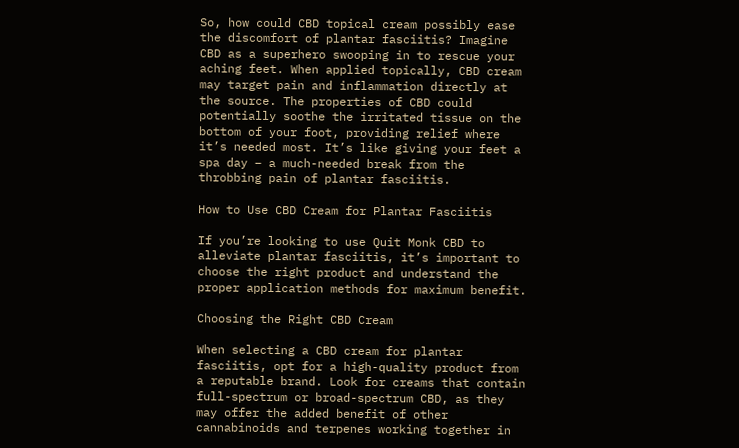So, how could CBD topical cream possibly ease the discomfort of plantar fasciitis? Imagine CBD as a superhero swooping in to rescue your aching feet. When applied topically, CBD cream may target pain and inflammation directly at the source. The properties of CBD could potentially soothe the irritated tissue on the bottom of your foot, providing relief where it’s needed most. It’s like giving your feet a spa day – a much-needed break from the throbbing pain of plantar fasciitis.

How to Use CBD Cream for Plantar Fasciitis

If you’re looking to use Quit Monk CBD to alleviate plantar fasciitis, it’s important to choose the right product and understand the proper application methods for maximum benefit.

Choosing the Right CBD Cream

When selecting a CBD cream for plantar fasciitis, opt for a high-quality product from a reputable brand. Look for creams that contain full-spectrum or broad-spectrum CBD, as they may offer the added benefit of other cannabinoids and terpenes working together in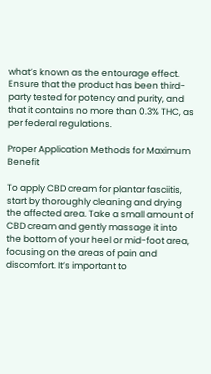what’s known as the entourage effect. Ensure that the product has been third-party tested for potency and purity, and that it contains no more than 0.3% THC, as per federal regulations.

Proper Application Methods for Maximum Benefit

To apply CBD cream for plantar fasciitis, start by thoroughly cleaning and drying the affected area. Take a small amount of CBD cream and gently massage it into the bottom of your heel or mid-foot area, focusing on the areas of pain and discomfort. It’s important to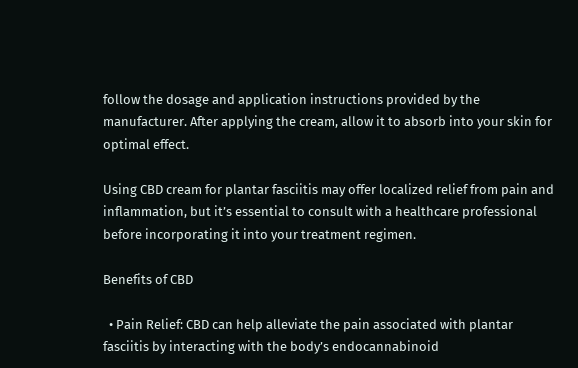follow the dosage and application instructions provided by the manufacturer. After applying the cream, allow it to absorb into your skin for optimal effect.

Using CBD cream for plantar fasciitis may offer localized relief from pain and inflammation, but it’s essential to consult with a healthcare professional before incorporating it into your treatment regimen.

Benefits of CBD

  • Pain Relief: CBD can help alleviate the pain associated with plantar fasciitis by interacting with the body’s endocannabinoid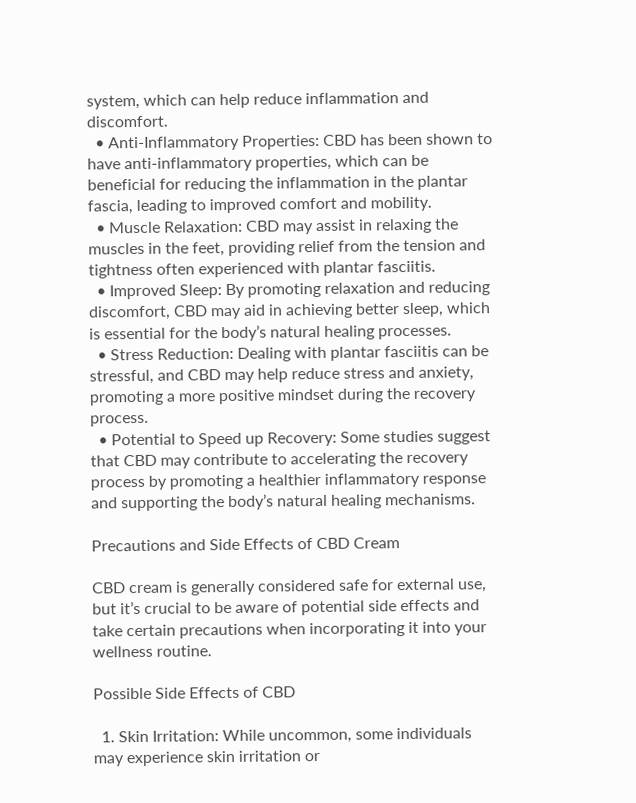system, which can help reduce inflammation and discomfort.
  • Anti-Inflammatory Properties: CBD has been shown to have anti-inflammatory properties, which can be beneficial for reducing the inflammation in the plantar fascia, leading to improved comfort and mobility.
  • Muscle Relaxation: CBD may assist in relaxing the muscles in the feet, providing relief from the tension and tightness often experienced with plantar fasciitis.
  • Improved Sleep: By promoting relaxation and reducing discomfort, CBD may aid in achieving better sleep, which is essential for the body’s natural healing processes.
  • Stress Reduction: Dealing with plantar fasciitis can be stressful, and CBD may help reduce stress and anxiety, promoting a more positive mindset during the recovery process.
  • Potential to Speed up Recovery: Some studies suggest that CBD may contribute to accelerating the recovery process by promoting a healthier inflammatory response and supporting the body’s natural healing mechanisms.

Precautions and Side Effects of CBD Cream

CBD cream is generally considered safe for external use, but it’s crucial to be aware of potential side effects and take certain precautions when incorporating it into your wellness routine.

Possible Side Effects of CBD

  1. Skin Irritation: While uncommon, some individuals may experience skin irritation or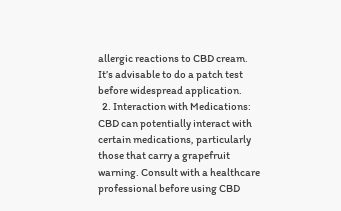allergic reactions to CBD cream. It’s advisable to do a patch test before widespread application.
  2. Interaction with Medications: CBD can potentially interact with certain medications, particularly those that carry a grapefruit warning. Consult with a healthcare professional before using CBD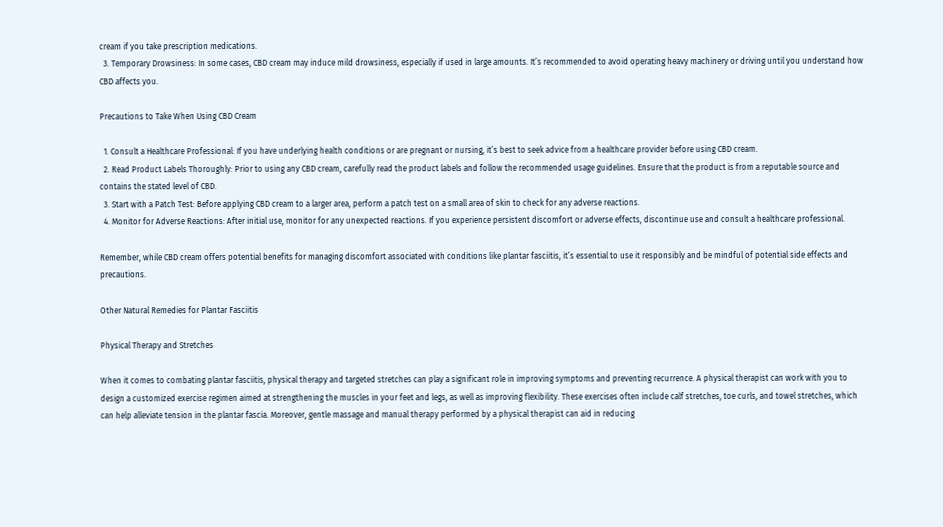cream if you take prescription medications.
  3. Temporary Drowsiness: In some cases, CBD cream may induce mild drowsiness, especially if used in large amounts. It’s recommended to avoid operating heavy machinery or driving until you understand how CBD affects you.

Precautions to Take When Using CBD Cream

  1. Consult a Healthcare Professional: If you have underlying health conditions or are pregnant or nursing, it’s best to seek advice from a healthcare provider before using CBD cream.
  2. Read Product Labels Thoroughly: Prior to using any CBD cream, carefully read the product labels and follow the recommended usage guidelines. Ensure that the product is from a reputable source and contains the stated level of CBD.
  3. Start with a Patch Test: Before applying CBD cream to a larger area, perform a patch test on a small area of skin to check for any adverse reactions.
  4. Monitor for Adverse Reactions: After initial use, monitor for any unexpected reactions. If you experience persistent discomfort or adverse effects, discontinue use and consult a healthcare professional.

Remember, while CBD cream offers potential benefits for managing discomfort associated with conditions like plantar fasciitis, it’s essential to use it responsibly and be mindful of potential side effects and precautions.

Other Natural Remedies for Plantar Fasciitis

Physical Therapy and Stretches

When it comes to combating plantar fasciitis, physical therapy and targeted stretches can play a significant role in improving symptoms and preventing recurrence. A physical therapist can work with you to design a customized exercise regimen aimed at strengthening the muscles in your feet and legs, as well as improving flexibility. These exercises often include calf stretches, toe curls, and towel stretches, which can help alleviate tension in the plantar fascia. Moreover, gentle massage and manual therapy performed by a physical therapist can aid in reducing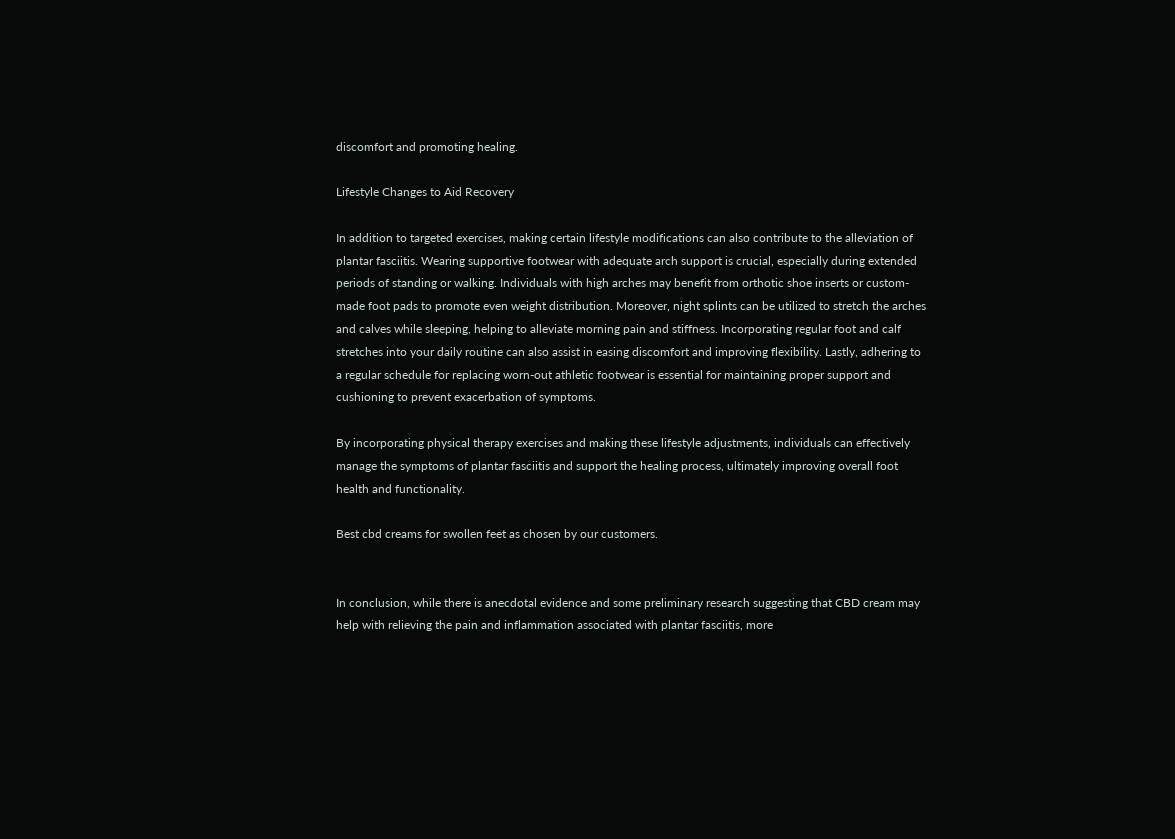discomfort and promoting healing.

Lifestyle Changes to Aid Recovery

In addition to targeted exercises, making certain lifestyle modifications can also contribute to the alleviation of plantar fasciitis. Wearing supportive footwear with adequate arch support is crucial, especially during extended periods of standing or walking. Individuals with high arches may benefit from orthotic shoe inserts or custom-made foot pads to promote even weight distribution. Moreover, night splints can be utilized to stretch the arches and calves while sleeping, helping to alleviate morning pain and stiffness. Incorporating regular foot and calf stretches into your daily routine can also assist in easing discomfort and improving flexibility. Lastly, adhering to a regular schedule for replacing worn-out athletic footwear is essential for maintaining proper support and cushioning to prevent exacerbation of symptoms.

By incorporating physical therapy exercises and making these lifestyle adjustments, individuals can effectively manage the symptoms of plantar fasciitis and support the healing process, ultimately improving overall foot health and functionality.

Best cbd creams for swollen feet as chosen by our customers.


In conclusion, while there is anecdotal evidence and some preliminary research suggesting that CBD cream may help with relieving the pain and inflammation associated with plantar fasciitis, more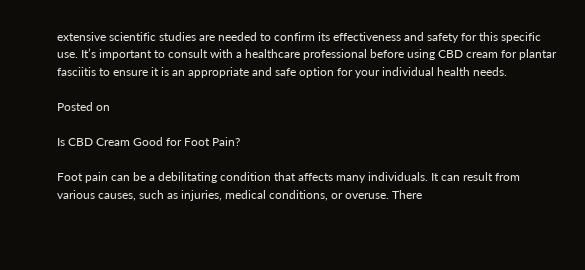extensive scientific studies are needed to confirm its effectiveness and safety for this specific use. It’s important to consult with a healthcare professional before using CBD cream for plantar fasciitis to ensure it is an appropriate and safe option for your individual health needs.

Posted on

Is CBD Cream Good for Foot Pain?

Foot pain can be a debilitating condition that affects many individuals. It can result from various causes, such as injuries, medical conditions, or overuse. There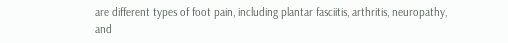are different types of foot pain, including plantar fasciitis, arthritis, neuropathy, and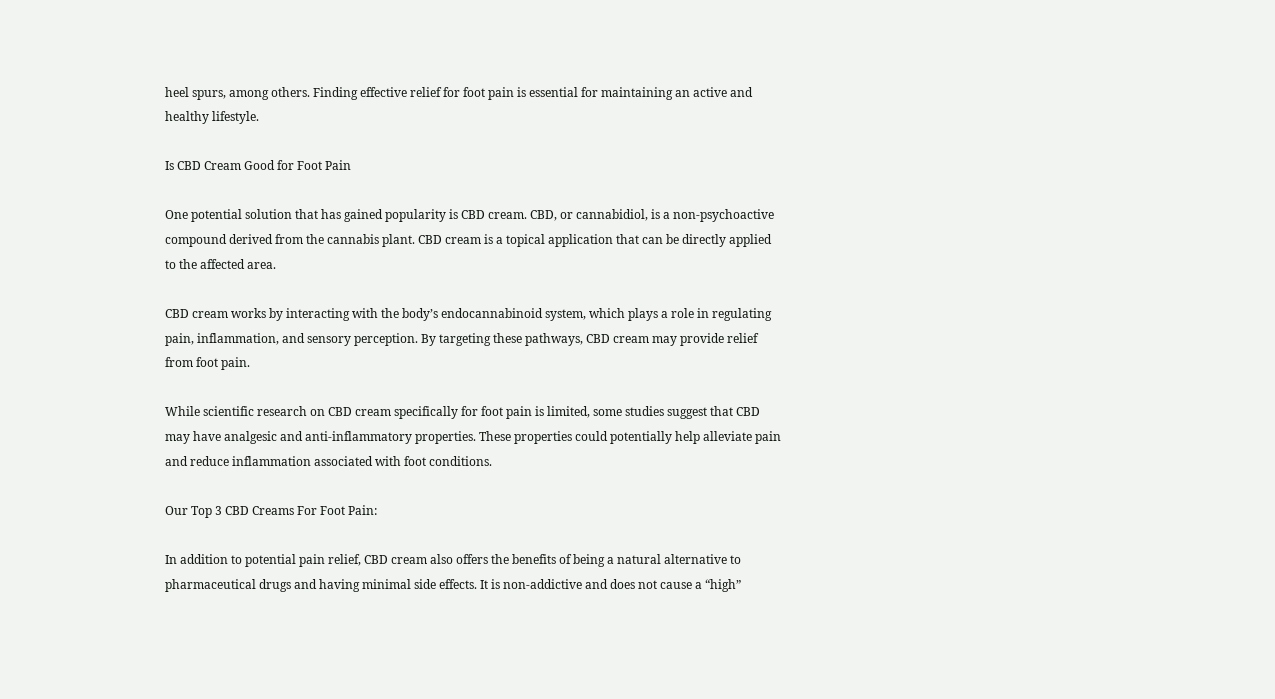heel spurs, among others. Finding effective relief for foot pain is essential for maintaining an active and healthy lifestyle.

Is CBD Cream Good for Foot Pain

One potential solution that has gained popularity is CBD cream. CBD, or cannabidiol, is a non-psychoactive compound derived from the cannabis plant. CBD cream is a topical application that can be directly applied to the affected area.

CBD cream works by interacting with the body’s endocannabinoid system, which plays a role in regulating pain, inflammation, and sensory perception. By targeting these pathways, CBD cream may provide relief from foot pain.

While scientific research on CBD cream specifically for foot pain is limited, some studies suggest that CBD may have analgesic and anti-inflammatory properties. These properties could potentially help alleviate pain and reduce inflammation associated with foot conditions.

Our Top 3 CBD Creams For Foot Pain:

In addition to potential pain relief, CBD cream also offers the benefits of being a natural alternative to pharmaceutical drugs and having minimal side effects. It is non-addictive and does not cause a “high”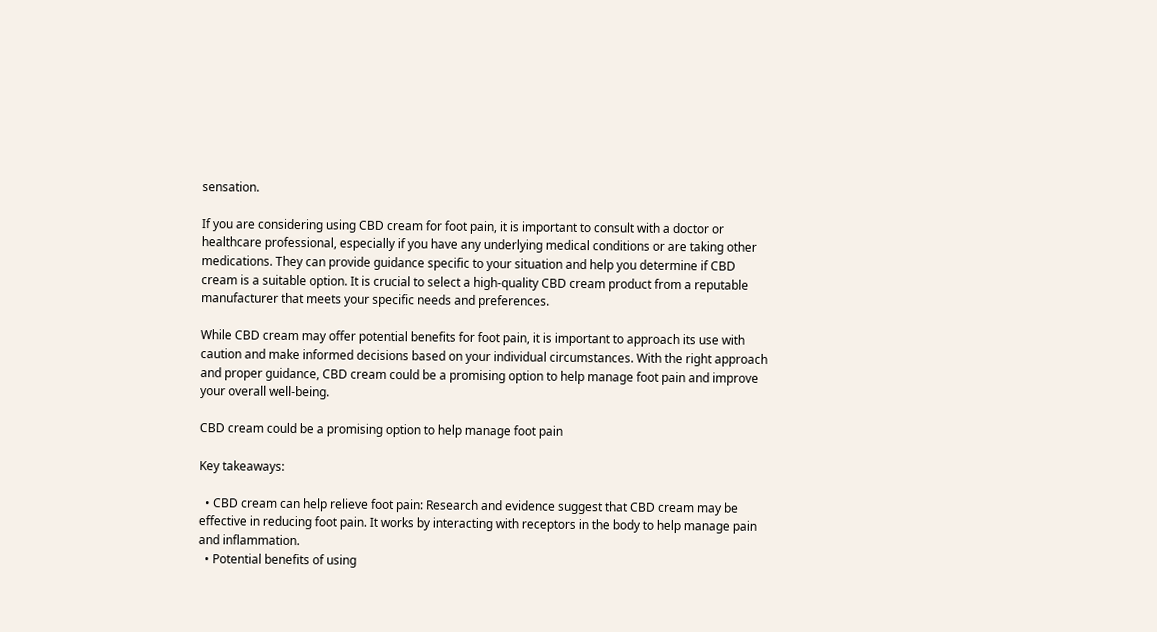sensation.

If you are considering using CBD cream for foot pain, it is important to consult with a doctor or healthcare professional, especially if you have any underlying medical conditions or are taking other medications. They can provide guidance specific to your situation and help you determine if CBD cream is a suitable option. It is crucial to select a high-quality CBD cream product from a reputable manufacturer that meets your specific needs and preferences.

While CBD cream may offer potential benefits for foot pain, it is important to approach its use with caution and make informed decisions based on your individual circumstances. With the right approach and proper guidance, CBD cream could be a promising option to help manage foot pain and improve your overall well-being.

CBD cream could be a promising option to help manage foot pain

Key takeaways:

  • CBD cream can help relieve foot pain: Research and evidence suggest that CBD cream may be effective in reducing foot pain. It works by interacting with receptors in the body to help manage pain and inflammation.
  • Potential benefits of using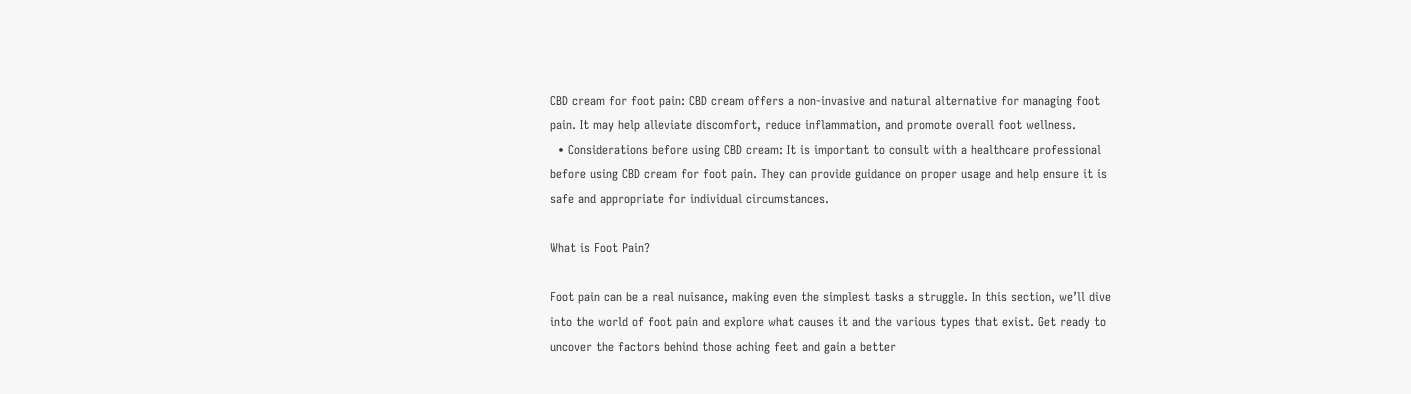CBD cream for foot pain: CBD cream offers a non-invasive and natural alternative for managing foot pain. It may help alleviate discomfort, reduce inflammation, and promote overall foot wellness.
  • Considerations before using CBD cream: It is important to consult with a healthcare professional before using CBD cream for foot pain. They can provide guidance on proper usage and help ensure it is safe and appropriate for individual circumstances.

What is Foot Pain?

Foot pain can be a real nuisance, making even the simplest tasks a struggle. In this section, we’ll dive into the world of foot pain and explore what causes it and the various types that exist. Get ready to uncover the factors behind those aching feet and gain a better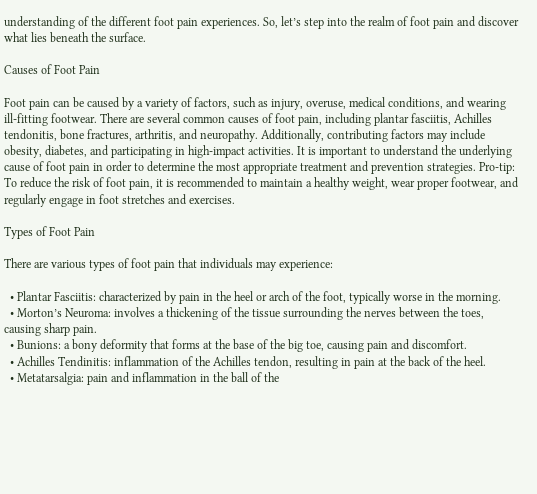understanding of the different foot pain experiences. So, let’s step into the realm of foot pain and discover what lies beneath the surface.

Causes of Foot Pain

Foot pain can be caused by a variety of factors, such as injury, overuse, medical conditions, and wearing ill-fitting footwear. There are several common causes of foot pain, including plantar fasciitis, Achilles tendonitis, bone fractures, arthritis, and neuropathy. Additionally, contributing factors may include obesity, diabetes, and participating in high-impact activities. It is important to understand the underlying cause of foot pain in order to determine the most appropriate treatment and prevention strategies. Pro-tip: To reduce the risk of foot pain, it is recommended to maintain a healthy weight, wear proper footwear, and regularly engage in foot stretches and exercises.

Types of Foot Pain

There are various types of foot pain that individuals may experience:

  • Plantar Fasciitis: characterized by pain in the heel or arch of the foot, typically worse in the morning.
  • Morton’s Neuroma: involves a thickening of the tissue surrounding the nerves between the toes, causing sharp pain.
  • Bunions: a bony deformity that forms at the base of the big toe, causing pain and discomfort.
  • Achilles Tendinitis: inflammation of the Achilles tendon, resulting in pain at the back of the heel.
  • Metatarsalgia: pain and inflammation in the ball of the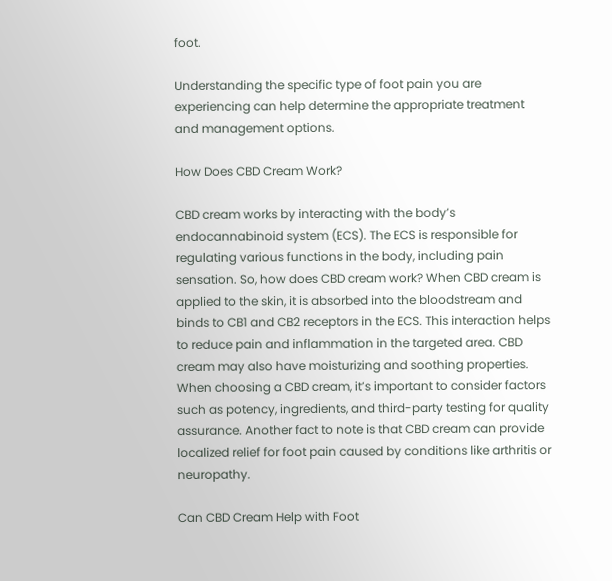foot.

Understanding the specific type of foot pain you are experiencing can help determine the appropriate treatment and management options.

How Does CBD Cream Work?

CBD cream works by interacting with the body’s endocannabinoid system (ECS). The ECS is responsible for regulating various functions in the body, including pain sensation. So, how does CBD cream work? When CBD cream is applied to the skin, it is absorbed into the bloodstream and binds to CB1 and CB2 receptors in the ECS. This interaction helps to reduce pain and inflammation in the targeted area. CBD cream may also have moisturizing and soothing properties. When choosing a CBD cream, it’s important to consider factors such as potency, ingredients, and third-party testing for quality assurance. Another fact to note is that CBD cream can provide localized relief for foot pain caused by conditions like arthritis or neuropathy.

Can CBD Cream Help with Foot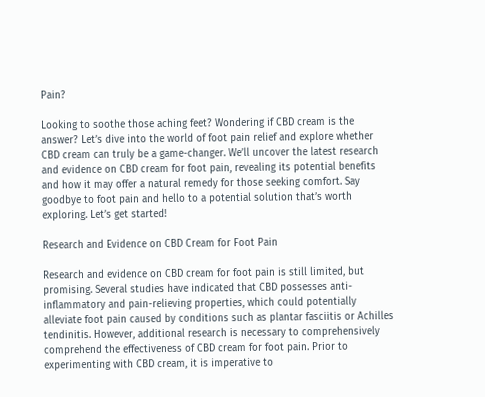Pain?

Looking to soothe those aching feet? Wondering if CBD cream is the answer? Let’s dive into the world of foot pain relief and explore whether CBD cream can truly be a game-changer. We’ll uncover the latest research and evidence on CBD cream for foot pain, revealing its potential benefits and how it may offer a natural remedy for those seeking comfort. Say goodbye to foot pain and hello to a potential solution that’s worth exploring. Let’s get started!

Research and Evidence on CBD Cream for Foot Pain

Research and evidence on CBD cream for foot pain is still limited, but promising. Several studies have indicated that CBD possesses anti-inflammatory and pain-relieving properties, which could potentially alleviate foot pain caused by conditions such as plantar fasciitis or Achilles tendinitis. However, additional research is necessary to comprehensively comprehend the effectiveness of CBD cream for foot pain. Prior to experimenting with CBD cream, it is imperative to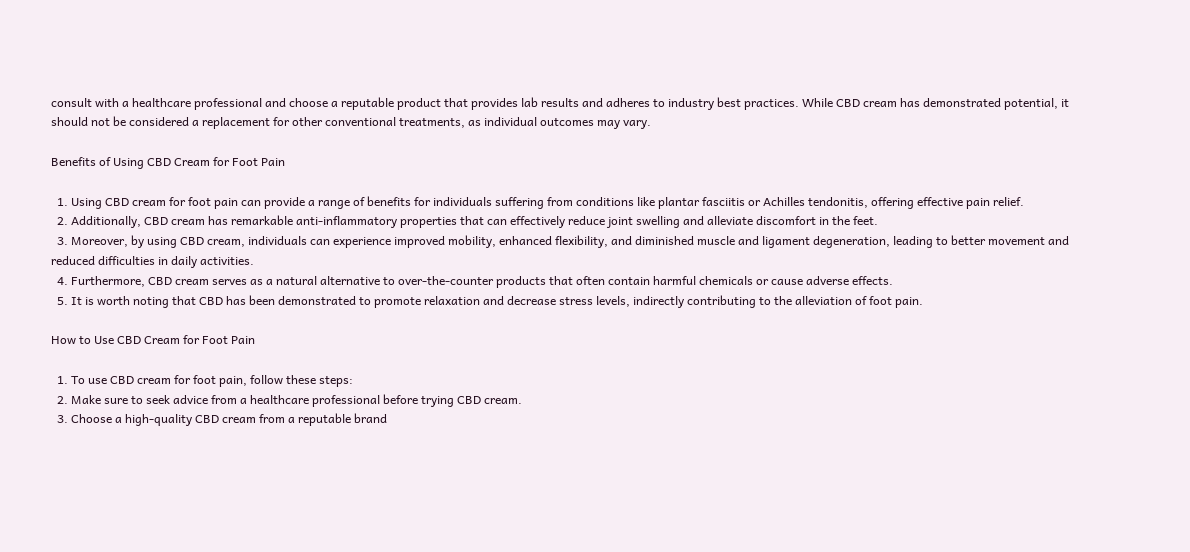consult with a healthcare professional and choose a reputable product that provides lab results and adheres to industry best practices. While CBD cream has demonstrated potential, it should not be considered a replacement for other conventional treatments, as individual outcomes may vary.

Benefits of Using CBD Cream for Foot Pain

  1. Using CBD cream for foot pain can provide a range of benefits for individuals suffering from conditions like plantar fasciitis or Achilles tendonitis, offering effective pain relief.
  2. Additionally, CBD cream has remarkable anti-inflammatory properties that can effectively reduce joint swelling and alleviate discomfort in the feet.
  3. Moreover, by using CBD cream, individuals can experience improved mobility, enhanced flexibility, and diminished muscle and ligament degeneration, leading to better movement and reduced difficulties in daily activities.
  4. Furthermore, CBD cream serves as a natural alternative to over-the-counter products that often contain harmful chemicals or cause adverse effects.
  5. It is worth noting that CBD has been demonstrated to promote relaxation and decrease stress levels, indirectly contributing to the alleviation of foot pain.

How to Use CBD Cream for Foot Pain

  1. To use CBD cream for foot pain, follow these steps:
  2. Make sure to seek advice from a healthcare professional before trying CBD cream.
  3. Choose a high-quality CBD cream from a reputable brand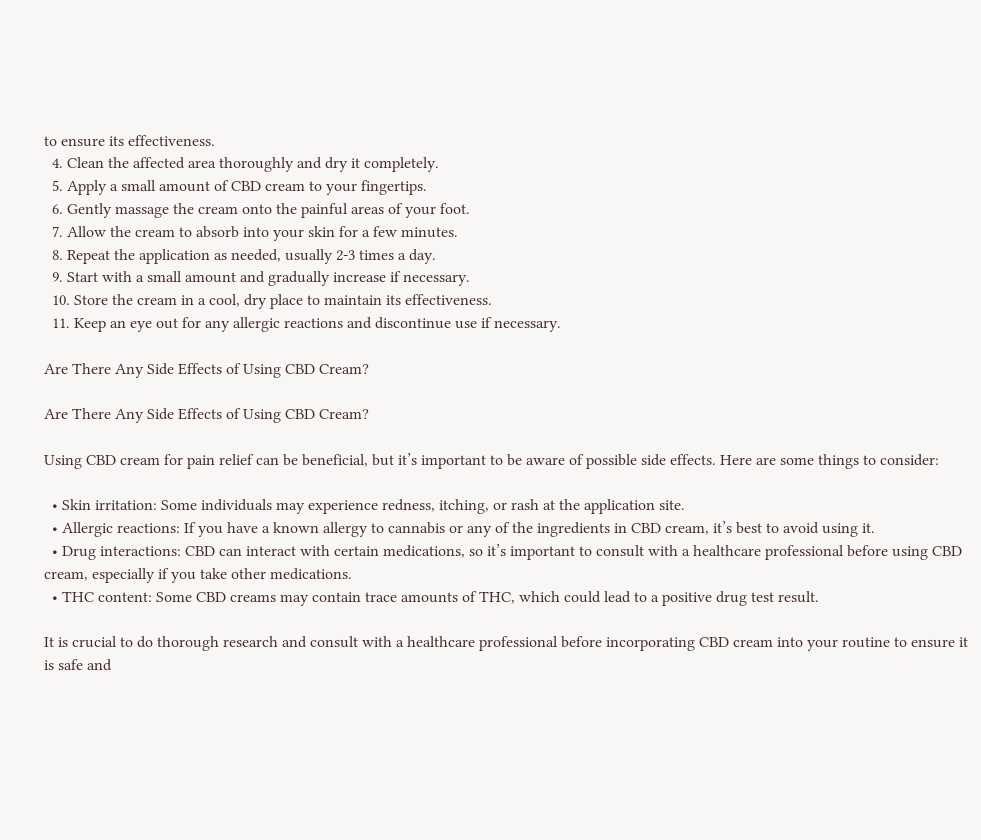to ensure its effectiveness.
  4. Clean the affected area thoroughly and dry it completely.
  5. Apply a small amount of CBD cream to your fingertips.
  6. Gently massage the cream onto the painful areas of your foot.
  7. Allow the cream to absorb into your skin for a few minutes.
  8. Repeat the application as needed, usually 2-3 times a day.
  9. Start with a small amount and gradually increase if necessary.
  10. Store the cream in a cool, dry place to maintain its effectiveness.
  11. Keep an eye out for any allergic reactions and discontinue use if necessary.

Are There Any Side Effects of Using CBD Cream?

Are There Any Side Effects of Using CBD Cream?

Using CBD cream for pain relief can be beneficial, but it’s important to be aware of possible side effects. Here are some things to consider:

  • Skin irritation: Some individuals may experience redness, itching, or rash at the application site.
  • Allergic reactions: If you have a known allergy to cannabis or any of the ingredients in CBD cream, it’s best to avoid using it.
  • Drug interactions: CBD can interact with certain medications, so it’s important to consult with a healthcare professional before using CBD cream, especially if you take other medications.
  • THC content: Some CBD creams may contain trace amounts of THC, which could lead to a positive drug test result.

It is crucial to do thorough research and consult with a healthcare professional before incorporating CBD cream into your routine to ensure it is safe and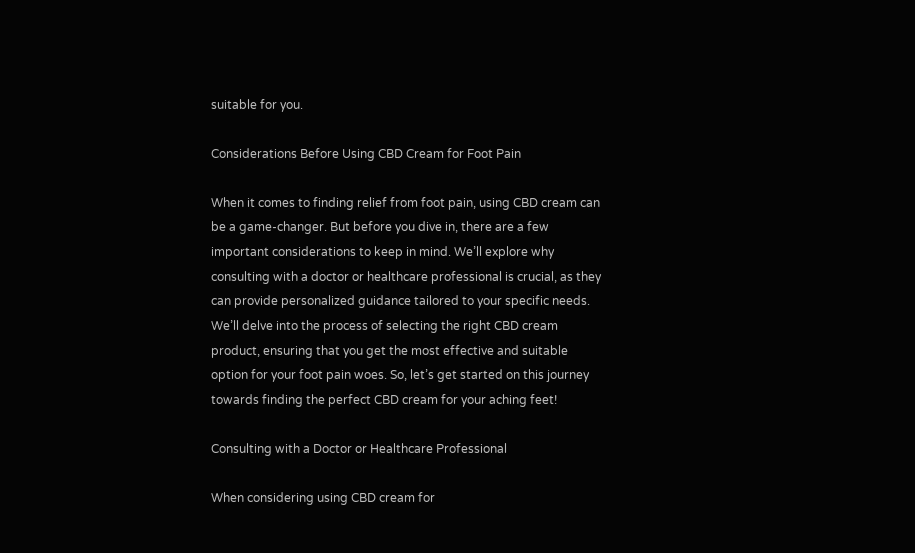suitable for you.

Considerations Before Using CBD Cream for Foot Pain

When it comes to finding relief from foot pain, using CBD cream can be a game-changer. But before you dive in, there are a few important considerations to keep in mind. We’ll explore why consulting with a doctor or healthcare professional is crucial, as they can provide personalized guidance tailored to your specific needs. We’ll delve into the process of selecting the right CBD cream product, ensuring that you get the most effective and suitable option for your foot pain woes. So, let’s get started on this journey towards finding the perfect CBD cream for your aching feet!

Consulting with a Doctor or Healthcare Professional

When considering using CBD cream for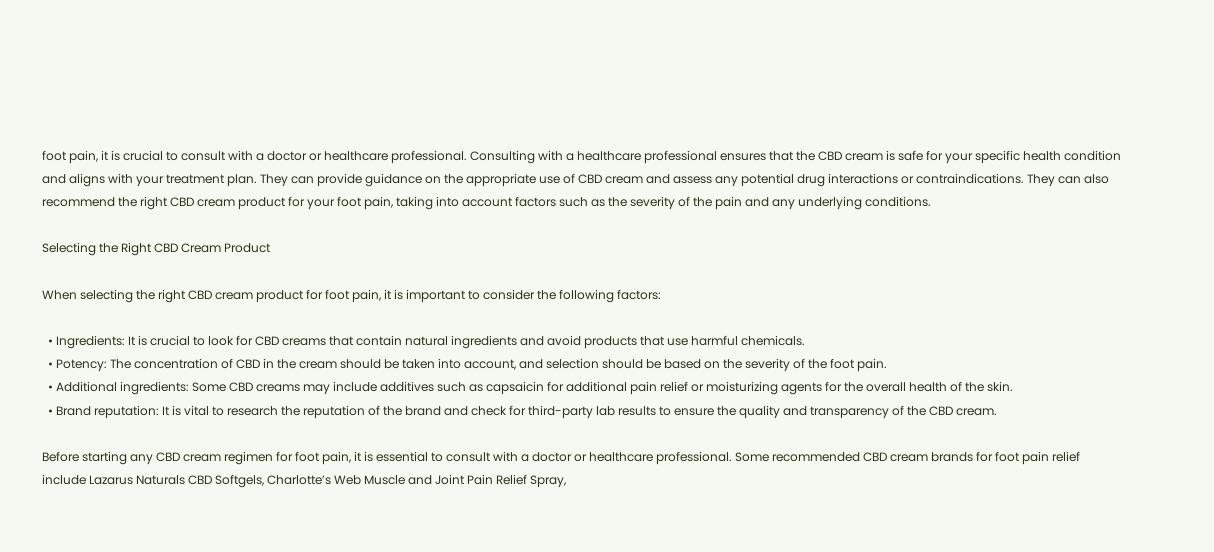foot pain, it is crucial to consult with a doctor or healthcare professional. Consulting with a healthcare professional ensures that the CBD cream is safe for your specific health condition and aligns with your treatment plan. They can provide guidance on the appropriate use of CBD cream and assess any potential drug interactions or contraindications. They can also recommend the right CBD cream product for your foot pain, taking into account factors such as the severity of the pain and any underlying conditions.

Selecting the Right CBD Cream Product

When selecting the right CBD cream product for foot pain, it is important to consider the following factors:

  • Ingredients: It is crucial to look for CBD creams that contain natural ingredients and avoid products that use harmful chemicals.
  • Potency: The concentration of CBD in the cream should be taken into account, and selection should be based on the severity of the foot pain.
  • Additional ingredients: Some CBD creams may include additives such as capsaicin for additional pain relief or moisturizing agents for the overall health of the skin.
  • Brand reputation: It is vital to research the reputation of the brand and check for third-party lab results to ensure the quality and transparency of the CBD cream.

Before starting any CBD cream regimen for foot pain, it is essential to consult with a doctor or healthcare professional. Some recommended CBD cream brands for foot pain relief include Lazarus Naturals CBD Softgels, Charlotte’s Web Muscle and Joint Pain Relief Spray,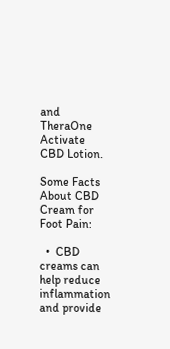and TheraOne Activate CBD Lotion.

Some Facts About CBD Cream for Foot Pain:

  •  CBD creams can help reduce inflammation and provide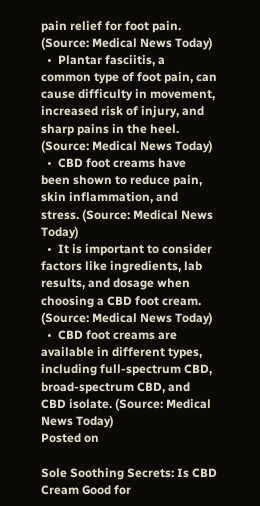pain relief for foot pain. (Source: Medical News Today)
  •  Plantar fasciitis, a common type of foot pain, can cause difficulty in movement, increased risk of injury, and sharp pains in the heel. (Source: Medical News Today)
  •  CBD foot creams have been shown to reduce pain, skin inflammation, and stress. (Source: Medical News Today)
  •  It is important to consider factors like ingredients, lab results, and dosage when choosing a CBD foot cream. (Source: Medical News Today)
  •  CBD foot creams are available in different types, including full-spectrum CBD, broad-spectrum CBD, and CBD isolate. (Source: Medical News Today)
Posted on

Sole Soothing Secrets: Is CBD Cream Good for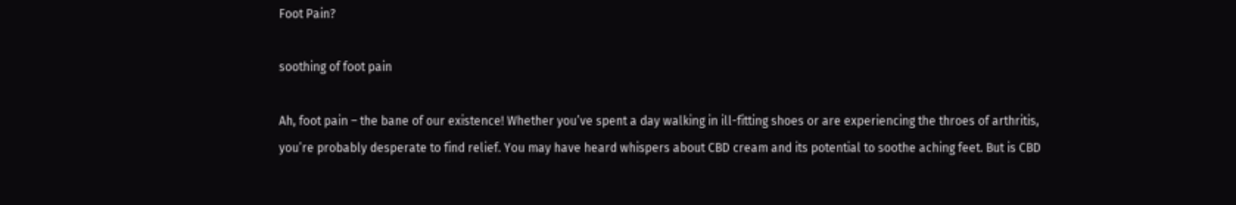Foot Pain?

soothing of foot pain

Ah, foot pain – the bane of our existence! Whether you’ve spent a day walking in ill-fitting shoes or are experiencing the throes of arthritis, you’re probably desperate to find relief. You may have heard whispers about CBD cream and its potential to soothe aching feet. But is CBD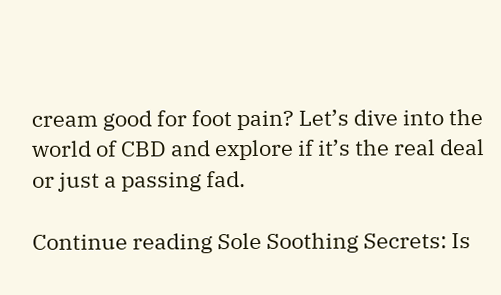cream good for foot pain? Let’s dive into the world of CBD and explore if it’s the real deal or just a passing fad.

Continue reading Sole Soothing Secrets: Is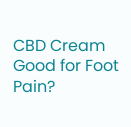CBD Cream Good for Foot Pain?